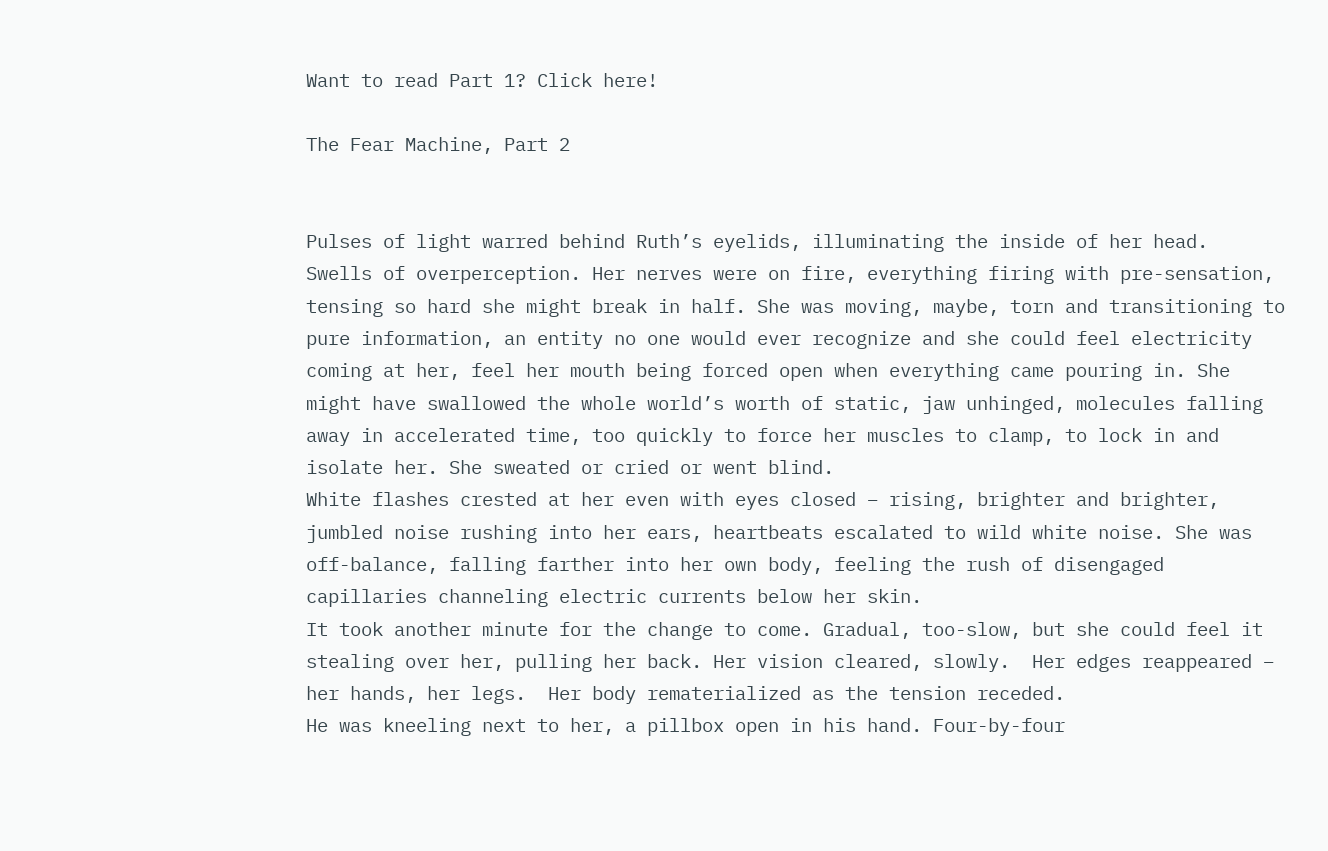Want to read Part 1? Click here!

The Fear Machine, Part 2


Pulses of light warred behind Ruth’s eyelids, illuminating the inside of her head.  Swells of overperception. Her nerves were on fire, everything firing with pre-sensation, tensing so hard she might break in half. She was moving, maybe, torn and transitioning to pure information, an entity no one would ever recognize and she could feel electricity coming at her, feel her mouth being forced open when everything came pouring in. She might have swallowed the whole world’s worth of static, jaw unhinged, molecules falling away in accelerated time, too quickly to force her muscles to clamp, to lock in and isolate her. She sweated or cried or went blind.
White flashes crested at her even with eyes closed – rising, brighter and brighter, jumbled noise rushing into her ears, heartbeats escalated to wild white noise. She was off-balance, falling farther into her own body, feeling the rush of disengaged capillaries channeling electric currents below her skin.
It took another minute for the change to come. Gradual, too-slow, but she could feel it stealing over her, pulling her back. Her vision cleared, slowly.  Her edges reappeared – her hands, her legs.  Her body rematerialized as the tension receded.
He was kneeling next to her, a pillbox open in his hand. Four-by-four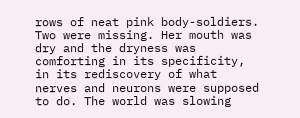rows of neat pink body-soldiers. Two were missing. Her mouth was dry and the dryness was comforting in its specificity, in its rediscovery of what nerves and neurons were supposed to do. The world was slowing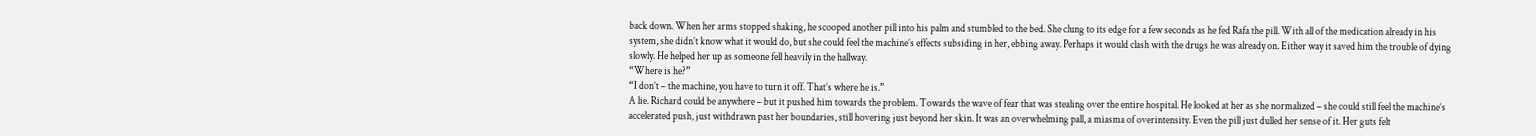back down. When her arms stopped shaking, he scooped another pill into his palm and stumbled to the bed. She clung to its edge for a few seconds as he fed Rafa the pill. With all of the medication already in his system, she didn’t know what it would do, but she could feel the machine’s effects subsiding in her, ebbing away. Perhaps it would clash with the drugs he was already on. Either way it saved him the trouble of dying slowly. He helped her up as someone fell heavily in the hallway.
“Where is he?”
“I don’t – the machine, you have to turn it off. That’s where he is.”
A lie. Richard could be anywhere – but it pushed him towards the problem. Towards the wave of fear that was stealing over the entire hospital. He looked at her as she normalized – she could still feel the machine’s accelerated push, just withdrawn past her boundaries, still hovering just beyond her skin. It was an overwhelming pall, a miasma of overintensity. Even the pill just dulled her sense of it. Her guts felt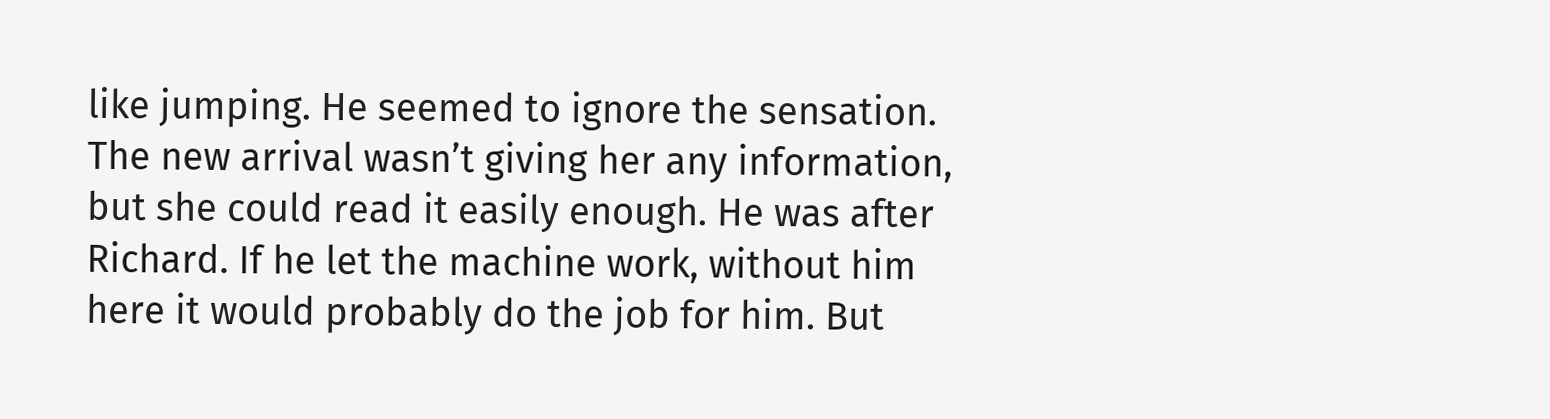like jumping. He seemed to ignore the sensation.
The new arrival wasn’t giving her any information, but she could read it easily enough. He was after Richard. If he let the machine work, without him here it would probably do the job for him. But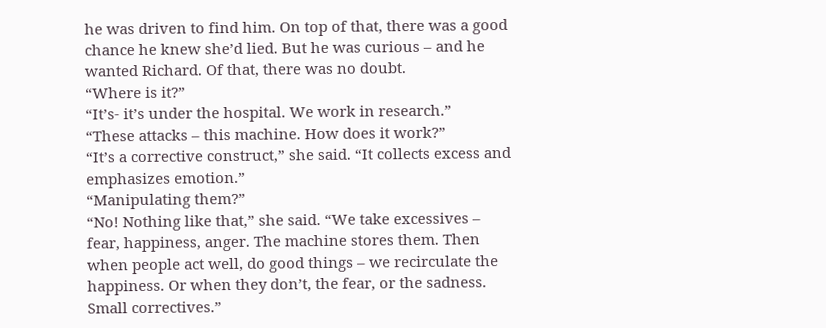he was driven to find him. On top of that, there was a good chance he knew she’d lied. But he was curious – and he wanted Richard. Of that, there was no doubt.
“Where is it?”
“It’s- it’s under the hospital. We work in research.”
“These attacks – this machine. How does it work?”
“It’s a corrective construct,” she said. “It collects excess and emphasizes emotion.”
“Manipulating them?”
“No! Nothing like that,” she said. “We take excessives – fear, happiness, anger. The machine stores them. Then when people act well, do good things – we recirculate the happiness. Or when they don’t, the fear, or the sadness.  Small correctives.”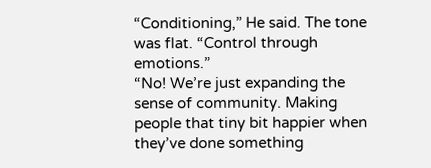“Conditioning,” He said. The tone was flat. “Control through emotions.”
“No! We’re just expanding the sense of community. Making people that tiny bit happier when they’ve done something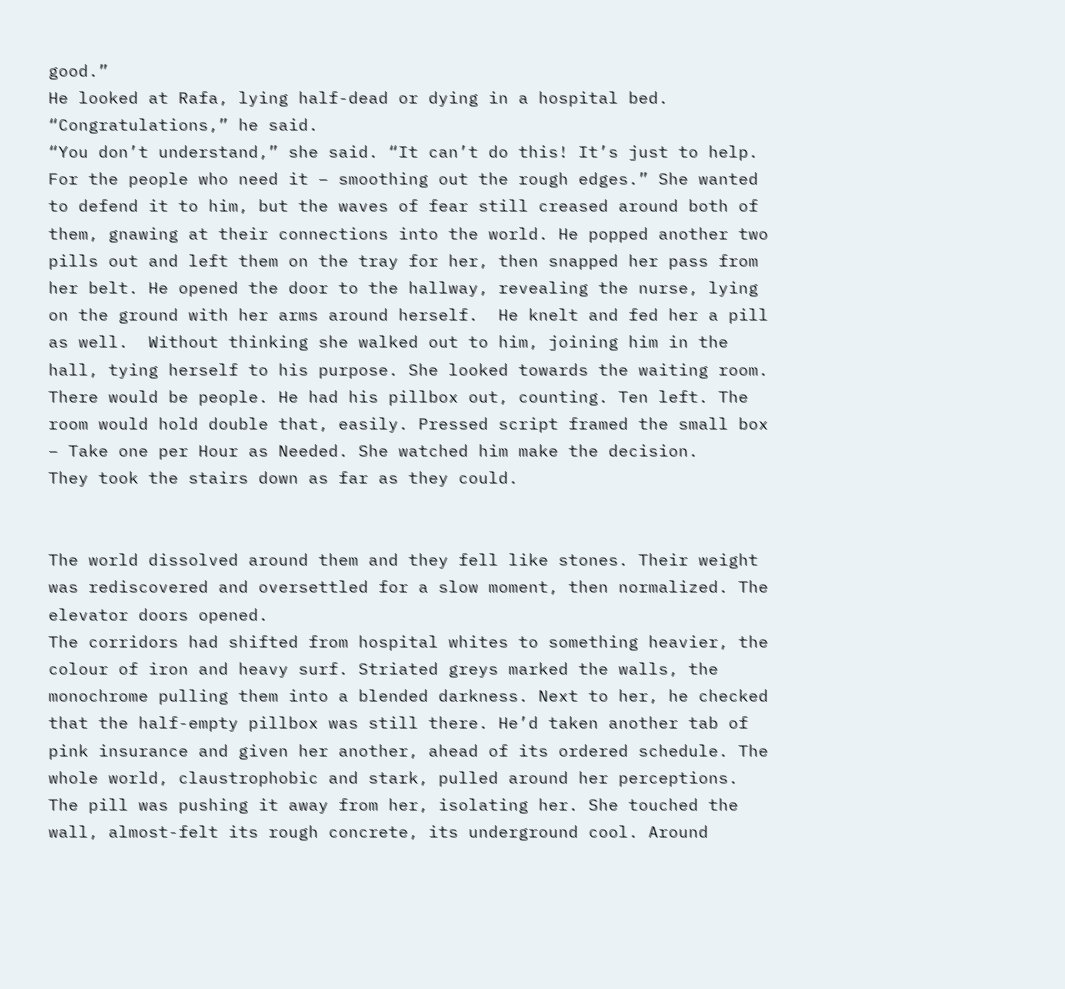good.”
He looked at Rafa, lying half-dead or dying in a hospital bed.
“Congratulations,” he said.
“You don’t understand,” she said. “It can’t do this! It’s just to help. For the people who need it – smoothing out the rough edges.” She wanted to defend it to him, but the waves of fear still creased around both of them, gnawing at their connections into the world. He popped another two pills out and left them on the tray for her, then snapped her pass from her belt. He opened the door to the hallway, revealing the nurse, lying on the ground with her arms around herself.  He knelt and fed her a pill as well.  Without thinking she walked out to him, joining him in the hall, tying herself to his purpose. She looked towards the waiting room. There would be people. He had his pillbox out, counting. Ten left. The room would hold double that, easily. Pressed script framed the small box – Take one per Hour as Needed. She watched him make the decision.
They took the stairs down as far as they could.


The world dissolved around them and they fell like stones. Their weight was rediscovered and oversettled for a slow moment, then normalized. The elevator doors opened.
The corridors had shifted from hospital whites to something heavier, the colour of iron and heavy surf. Striated greys marked the walls, the monochrome pulling them into a blended darkness. Next to her, he checked that the half-empty pillbox was still there. He’d taken another tab of pink insurance and given her another, ahead of its ordered schedule. The whole world, claustrophobic and stark, pulled around her perceptions. The pill was pushing it away from her, isolating her. She touched the wall, almost-felt its rough concrete, its underground cool. Around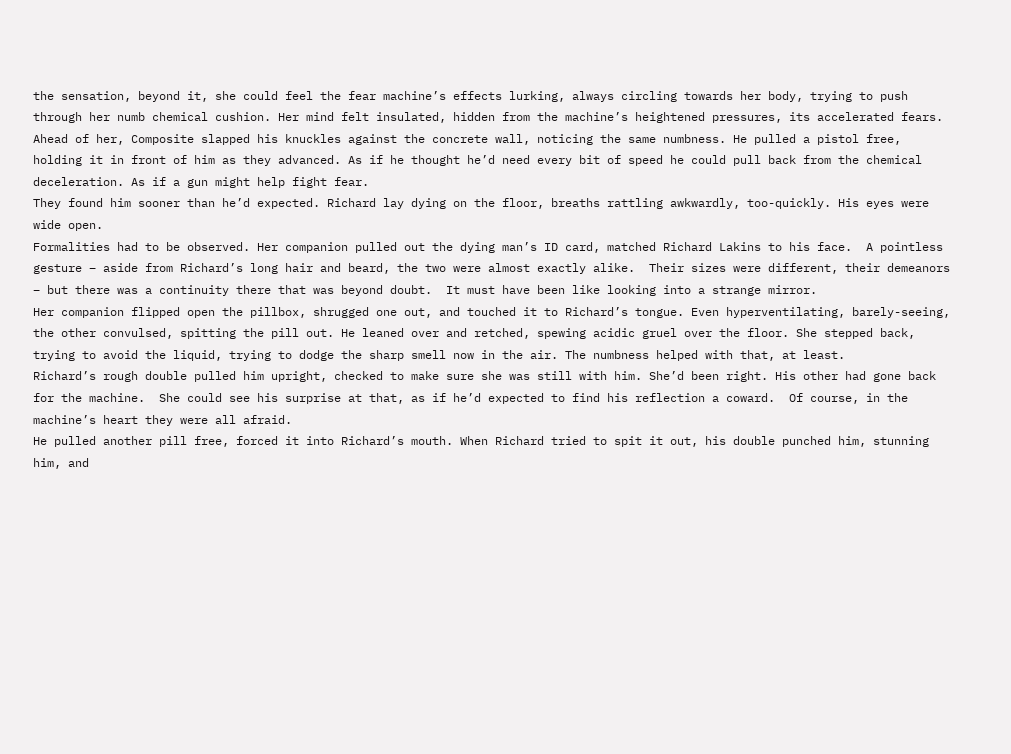the sensation, beyond it, she could feel the fear machine’s effects lurking, always circling towards her body, trying to push through her numb chemical cushion. Her mind felt insulated, hidden from the machine’s heightened pressures, its accelerated fears.
Ahead of her, Composite slapped his knuckles against the concrete wall, noticing the same numbness. He pulled a pistol free, holding it in front of him as they advanced. As if he thought he’d need every bit of speed he could pull back from the chemical deceleration. As if a gun might help fight fear.
They found him sooner than he’d expected. Richard lay dying on the floor, breaths rattling awkwardly, too-quickly. His eyes were wide open.
Formalities had to be observed. Her companion pulled out the dying man’s ID card, matched Richard Lakins to his face.  A pointless gesture – aside from Richard’s long hair and beard, the two were almost exactly alike.  Their sizes were different, their demeanors – but there was a continuity there that was beyond doubt.  It must have been like looking into a strange mirror.
Her companion flipped open the pillbox, shrugged one out, and touched it to Richard’s tongue. Even hyperventilating, barely-seeing, the other convulsed, spitting the pill out. He leaned over and retched, spewing acidic gruel over the floor. She stepped back, trying to avoid the liquid, trying to dodge the sharp smell now in the air. The numbness helped with that, at least.
Richard’s rough double pulled him upright, checked to make sure she was still with him. She’d been right. His other had gone back for the machine.  She could see his surprise at that, as if he’d expected to find his reflection a coward.  Of course, in the machine’s heart they were all afraid.
He pulled another pill free, forced it into Richard’s mouth. When Richard tried to spit it out, his double punched him, stunning him, and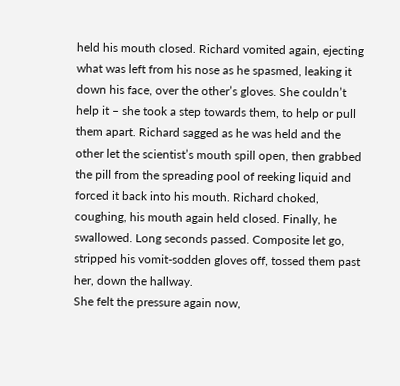held his mouth closed. Richard vomited again, ejecting what was left from his nose as he spasmed, leaking it down his face, over the other’s gloves. She couldn’t help it – she took a step towards them, to help or pull them apart. Richard sagged as he was held and the other let the scientist’s mouth spill open, then grabbed the pill from the spreading pool of reeking liquid and forced it back into his mouth. Richard choked, coughing, his mouth again held closed. Finally, he swallowed. Long seconds passed. Composite let go, stripped his vomit-sodden gloves off, tossed them past her, down the hallway.
She felt the pressure again now,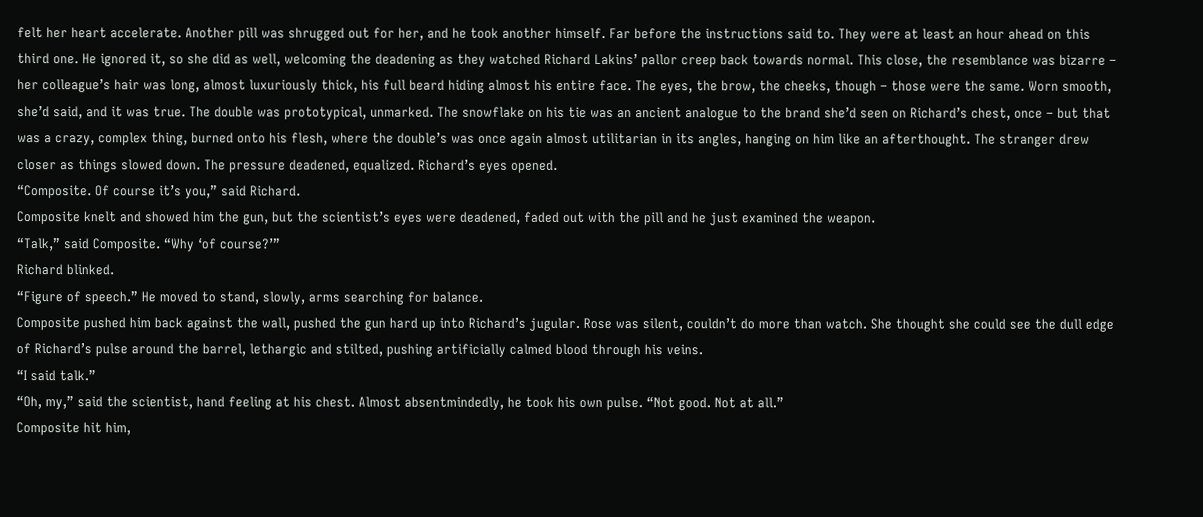felt her heart accelerate. Another pill was shrugged out for her, and he took another himself. Far before the instructions said to. They were at least an hour ahead on this third one. He ignored it, so she did as well, welcoming the deadening as they watched Richard Lakins’ pallor creep back towards normal. This close, the resemblance was bizarre – her colleague’s hair was long, almost luxuriously thick, his full beard hiding almost his entire face. The eyes, the brow, the cheeks, though – those were the same. Worn smooth, she’d said, and it was true. The double was prototypical, unmarked. The snowflake on his tie was an ancient analogue to the brand she’d seen on Richard’s chest, once – but that was a crazy, complex thing, burned onto his flesh, where the double’s was once again almost utilitarian in its angles, hanging on him like an afterthought. The stranger drew closer as things slowed down. The pressure deadened, equalized. Richard’s eyes opened.
“Composite. Of course it’s you,” said Richard.
Composite knelt and showed him the gun, but the scientist’s eyes were deadened, faded out with the pill and he just examined the weapon.
“Talk,” said Composite. “Why ‘of course?’”
Richard blinked.
“Figure of speech.” He moved to stand, slowly, arms searching for balance.
Composite pushed him back against the wall, pushed the gun hard up into Richard’s jugular. Rose was silent, couldn’t do more than watch. She thought she could see the dull edge of Richard’s pulse around the barrel, lethargic and stilted, pushing artificially calmed blood through his veins.
“I said talk.”
“Oh, my,” said the scientist, hand feeling at his chest. Almost absentmindedly, he took his own pulse. “Not good. Not at all.”
Composite hit him,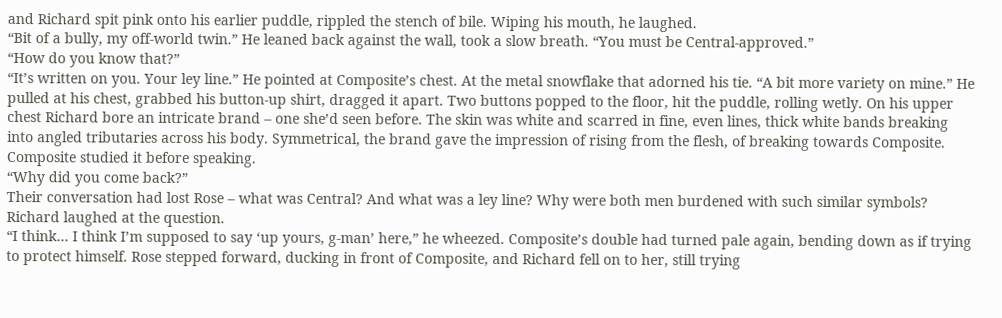and Richard spit pink onto his earlier puddle, rippled the stench of bile. Wiping his mouth, he laughed.
“Bit of a bully, my off-world twin.” He leaned back against the wall, took a slow breath. “You must be Central-approved.”
“How do you know that?”
“It’s written on you. Your ley line.” He pointed at Composite’s chest. At the metal snowflake that adorned his tie. “A bit more variety on mine.” He pulled at his chest, grabbed his button-up shirt, dragged it apart. Two buttons popped to the floor, hit the puddle, rolling wetly. On his upper chest Richard bore an intricate brand – one she’d seen before. The skin was white and scarred in fine, even lines, thick white bands breaking into angled tributaries across his body. Symmetrical, the brand gave the impression of rising from the flesh, of breaking towards Composite.  Composite studied it before speaking.
“Why did you come back?”
Their conversation had lost Rose – what was Central? And what was a ley line? Why were both men burdened with such similar symbols?
Richard laughed at the question.
“I think… I think I’m supposed to say ‘up yours, g-man’ here,” he wheezed. Composite’s double had turned pale again, bending down as if trying to protect himself. Rose stepped forward, ducking in front of Composite, and Richard fell on to her, still trying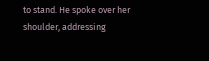to stand. He spoke over her shoulder, addressing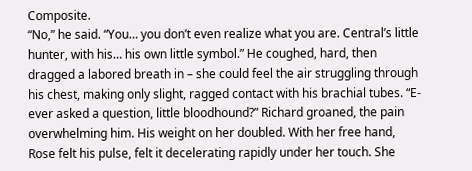Composite.
“No,” he said. “You… you don’t even realize what you are. Central’s little hunter, with his… his own little symbol.” He coughed, hard, then dragged a labored breath in – she could feel the air struggling through his chest, making only slight, ragged contact with his brachial tubes. “E-ever asked a question, little bloodhound?” Richard groaned, the pain overwhelming him. His weight on her doubled. With her free hand, Rose felt his pulse, felt it decelerating rapidly under her touch. She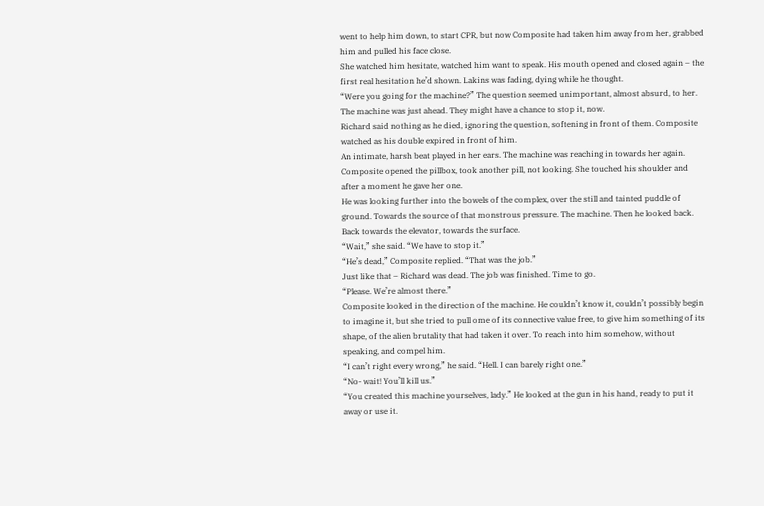went to help him down, to start CPR, but now Composite had taken him away from her, grabbed him and pulled his face close.
She watched him hesitate, watched him want to speak. His mouth opened and closed again – the first real hesitation he’d shown. Lakins was fading, dying while he thought.
“Were you going for the machine?” The question seemed unimportant, almost absurd, to her. The machine was just ahead. They might have a chance to stop it, now.
Richard said nothing as he died, ignoring the question, softening in front of them. Composite watched as his double expired in front of him.
An intimate, harsh beat played in her ears. The machine was reaching in towards her again. Composite opened the pillbox, took another pill, not looking. She touched his shoulder and after a moment he gave her one.
He was looking further into the bowels of the complex, over the still and tainted puddle of ground. Towards the source of that monstrous pressure. The machine. Then he looked back. Back towards the elevator, towards the surface.
“Wait,” she said. “We have to stop it.”
“He’s dead,” Composite replied. “That was the job.”
Just like that – Richard was dead. The job was finished. Time to go.
“Please. We’re almost there.”
Composite looked in the direction of the machine. He couldn’t know it, couldn’t possibly begin to imagine it, but she tried to pull ome of its connective value free, to give him something of its shape, of the alien brutality that had taken it over. To reach into him somehow, without speaking, and compel him.
“I can’t right every wrong,” he said. “Hell. I can barely right one.”
“No- wait! You’ll kill us.”
“You created this machine yourselves, lady.” He looked at the gun in his hand, ready to put it away or use it.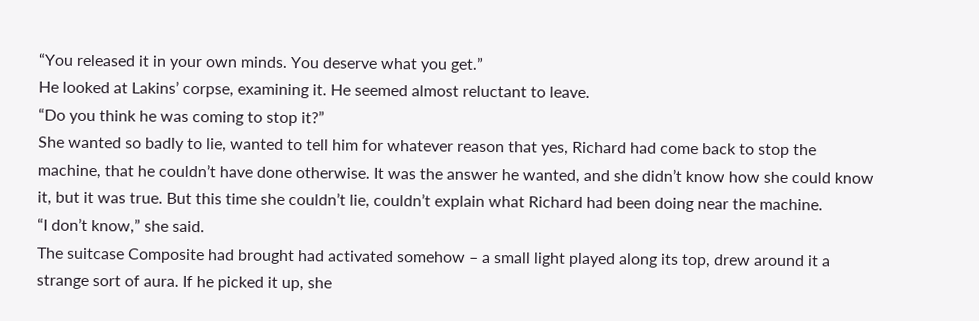“You released it in your own minds. You deserve what you get.”
He looked at Lakins’ corpse, examining it. He seemed almost reluctant to leave.
“Do you think he was coming to stop it?”
She wanted so badly to lie, wanted to tell him for whatever reason that yes, Richard had come back to stop the machine, that he couldn’t have done otherwise. It was the answer he wanted, and she didn’t know how she could know it, but it was true. But this time she couldn’t lie, couldn’t explain what Richard had been doing near the machine.
“I don’t know,” she said.
The suitcase Composite had brought had activated somehow – a small light played along its top, drew around it a strange sort of aura. If he picked it up, she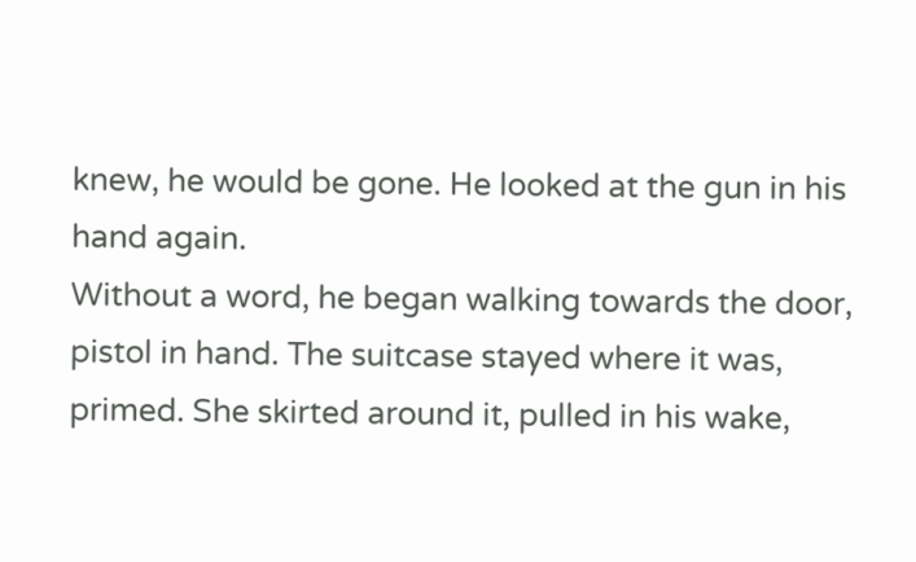knew, he would be gone. He looked at the gun in his hand again.
Without a word, he began walking towards the door, pistol in hand. The suitcase stayed where it was, primed. She skirted around it, pulled in his wake,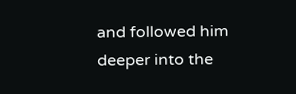and followed him deeper into the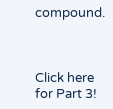compound.



Click here for Part 3!